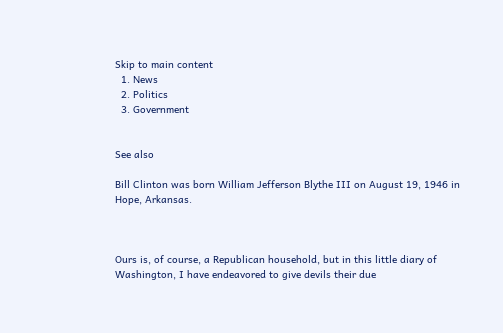Skip to main content
  1. News
  2. Politics
  3. Government


See also

Bill Clinton was born William Jefferson Blythe III on August 19, 1946 in Hope, Arkansas.



Ours is, of course, a Republican household, but in this little diary of Washington, I have endeavored to give devils their due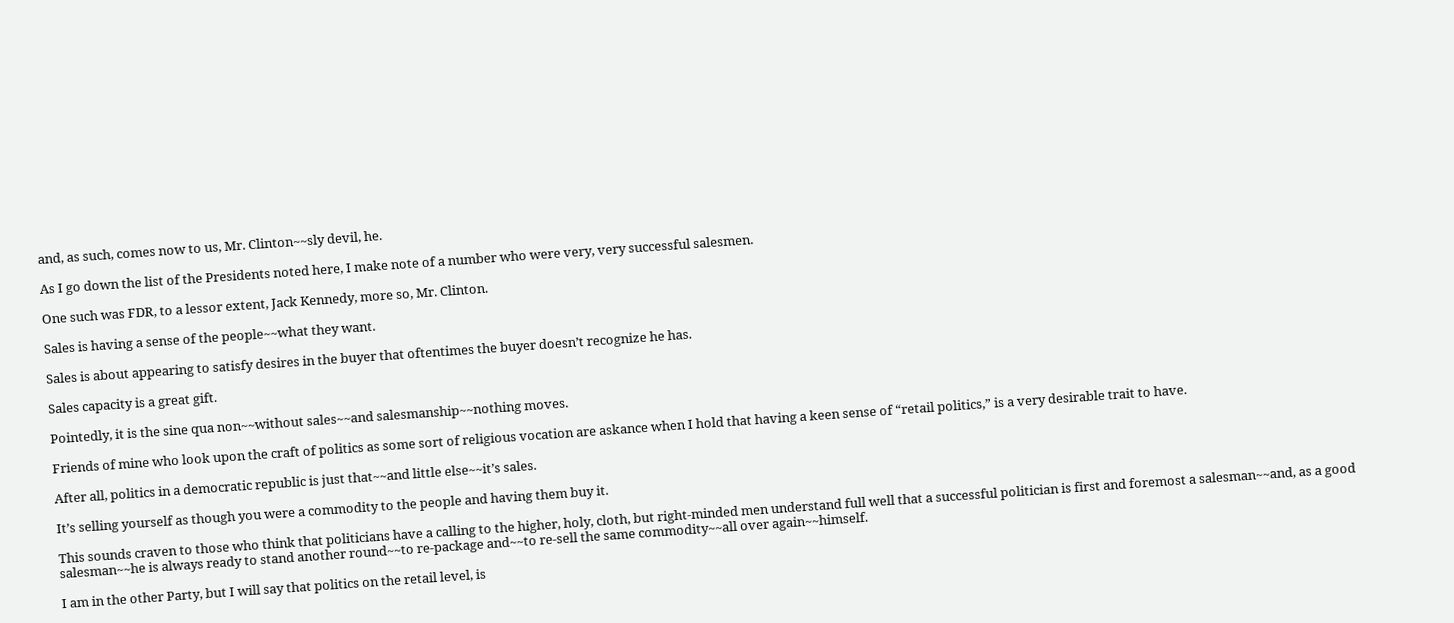and, as such, comes now to us, Mr. Clinton~~sly devil, he.

As I go down the list of the Presidents noted here, I make note of a number who were very, very successful salesmen.

One such was FDR, to a lessor extent, Jack Kennedy, more so, Mr. Clinton.

Sales is having a sense of the people~~what they want.

Sales is about appearing to satisfy desires in the buyer that oftentimes the buyer doesn’t recognize he has.

Sales capacity is a great gift.

Pointedly, it is the sine qua non~~without sales~~and salesmanship~~nothing moves.

Friends of mine who look upon the craft of politics as some sort of religious vocation are askance when I hold that having a keen sense of “retail politics,” is a very desirable trait to have.

After all, politics in a democratic republic is just that~~and little else~~it’s sales.

It’s selling yourself as though you were a commodity to the people and having them buy it.

This sounds craven to those who think that politicians have a calling to the higher, holy, cloth, but right-minded men understand full well that a successful politician is first and foremost a salesman~~and, as a good salesman~~he is always ready to stand another round~~to re-package and~~to re-sell the same commodity~~all over again~~himself.

I am in the other Party, but I will say that politics on the retail level, is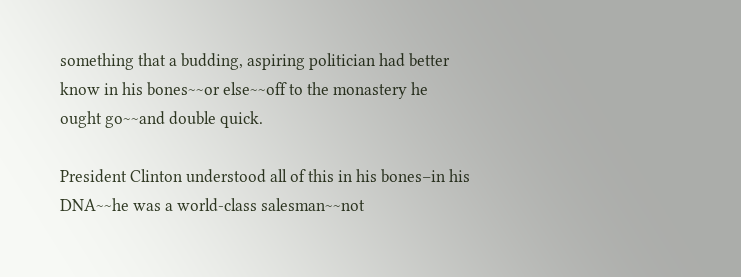something that a budding, aspiring politician had better know in his bones~~or else~~off to the monastery he ought go~~and double quick.

President Clinton understood all of this in his bones–in his DNA~~he was a world-class salesman~~not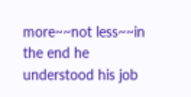more~~not less~~in the end he understood his job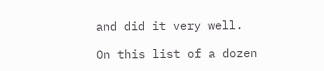and did it very well.

On this list of a dozen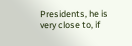Presidents, he is very close to, if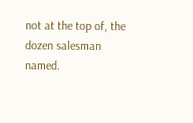not at the top of, the dozen salesman named.